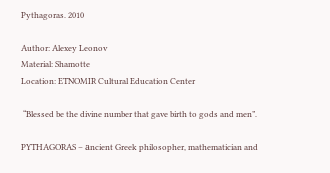Pythagoras. 2010

Author: Alexey Leonov
Material: Shamotte
Location: ETNOMIR Cultural Education Center

 “Blessed be the divine number that gave birth to gods and men”.

PYTHAGORAS – аncient Greek philosopher, mathematician and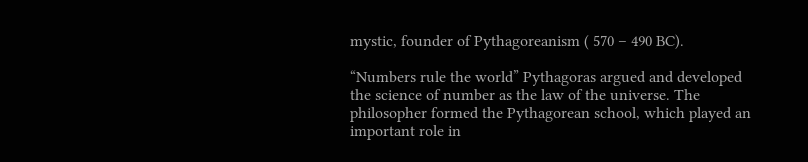mystic, founder of Pythagoreanism ( 570 – 490 BC).

“Numbers rule the world” Pythagoras argued and developed the science of number as the law of the universe. The philosopher formed the Pythagorean school, which played an important role in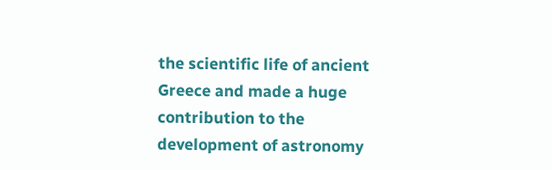the scientific life of ancient Greece and made a huge contribution to the development of astronomy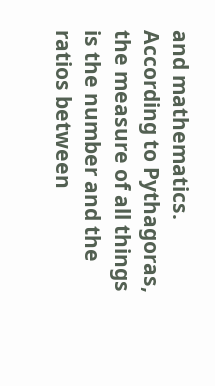and mathematics. According to Pythagoras, the measure of all things is the number and the ratios between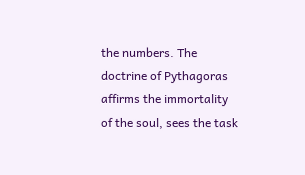the numbers. The doctrine of Pythagoras affirms the immortality of the soul, sees the task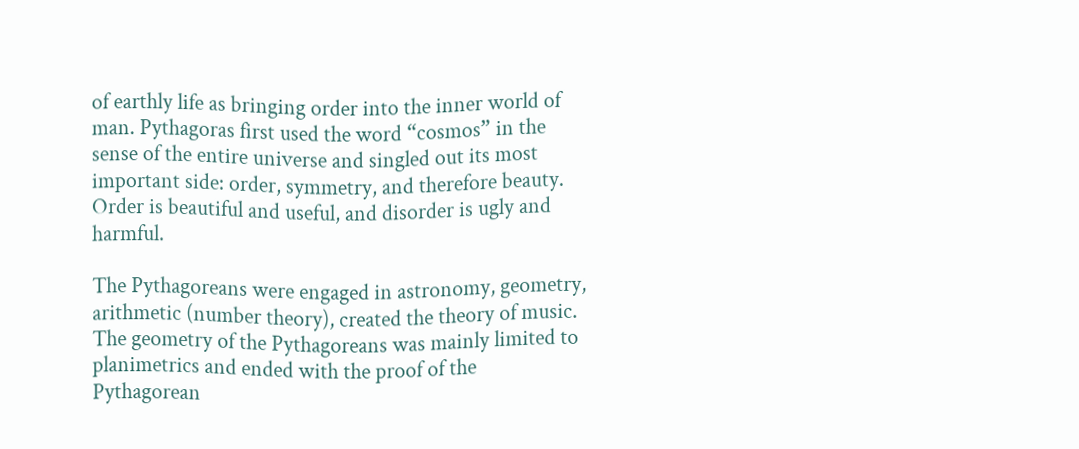of earthly life as bringing order into the inner world of man. Pythagoras first used the word “cosmos” in the sense of the entire universe and singled out its most important side: order, symmetry, and therefore beauty. Order is beautiful and useful, and disorder is ugly and harmful.

The Pythagoreans were engaged in astronomy, geometry, arithmetic (number theory), created the theory of music. The geometry of the Pythagoreans was mainly limited to planimetrics and ended with the proof of the Pythagorean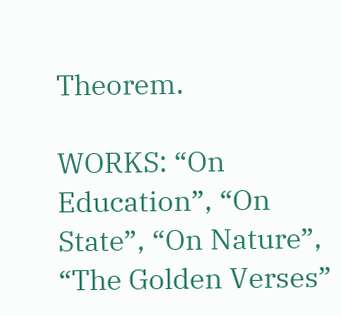Theorem.

WORKS: “On Education”, “On State”, “On Nature”, “The Golden Verses”